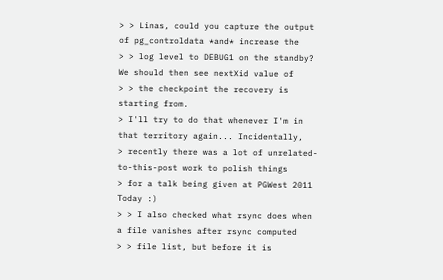> > Linas, could you capture the output of pg_controldata *and* increase the
> > log level to DEBUG1 on the standby? We should then see nextXid value of
> > the checkpoint the recovery is starting from.
> I'll try to do that whenever I'm in that territory again... Incidentally,
> recently there was a lot of unrelated-to-this-post work to polish things
> for a talk being given at PGWest 2011 Today :)
> > I also checked what rsync does when a file vanishes after rsync computed
> > file list, but before it is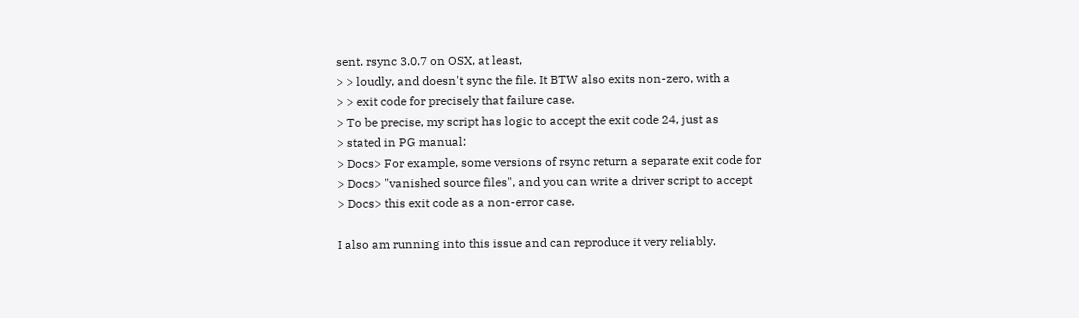sent. rsync 3.0.7 on OSX, at least,
> > loudly, and doesn't sync the file. It BTW also exits non-zero, with a
> > exit code for precisely that failure case.
> To be precise, my script has logic to accept the exit code 24, just as
> stated in PG manual:
> Docs> For example, some versions of rsync return a separate exit code for
> Docs> "vanished source files", and you can write a driver script to accept
> Docs> this exit code as a non-error case.

I also am running into this issue and can reproduce it very reliably.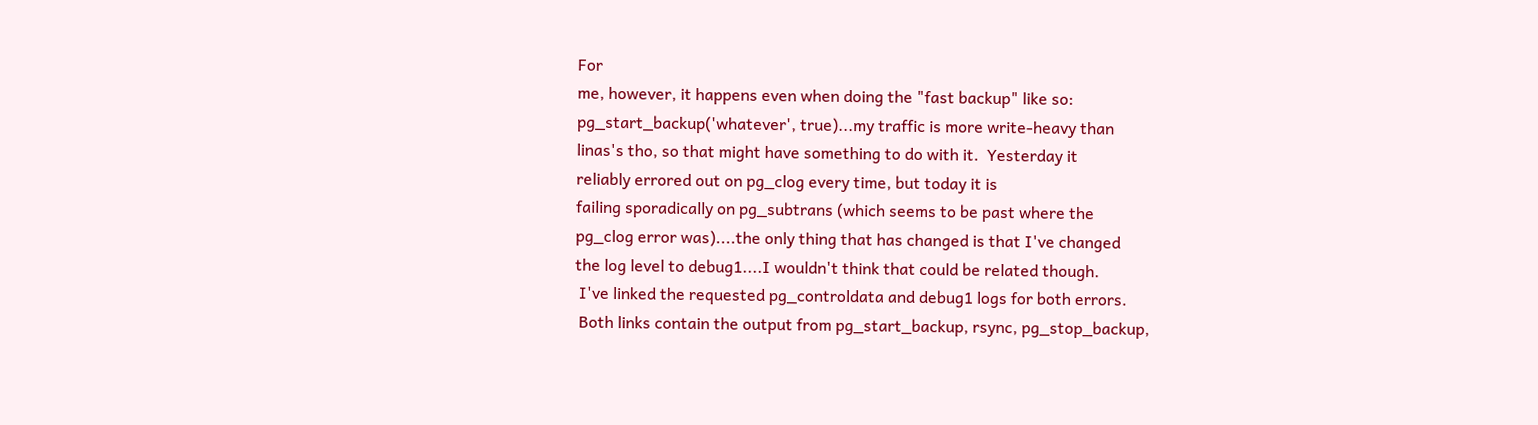For
me, however, it happens even when doing the "fast backup" like so:
pg_start_backup('whatever', true)...my traffic is more write-heavy than
linas's tho, so that might have something to do with it.  Yesterday it
reliably errored out on pg_clog every time, but today it is
failing sporadically on pg_subtrans (which seems to be past where the
pg_clog error was)....the only thing that has changed is that I've changed
the log level to debug1....I wouldn't think that could be related though.
 I've linked the requested pg_controldata and debug1 logs for both errors.
 Both links contain the output from pg_start_backup, rsync, pg_stop_backup,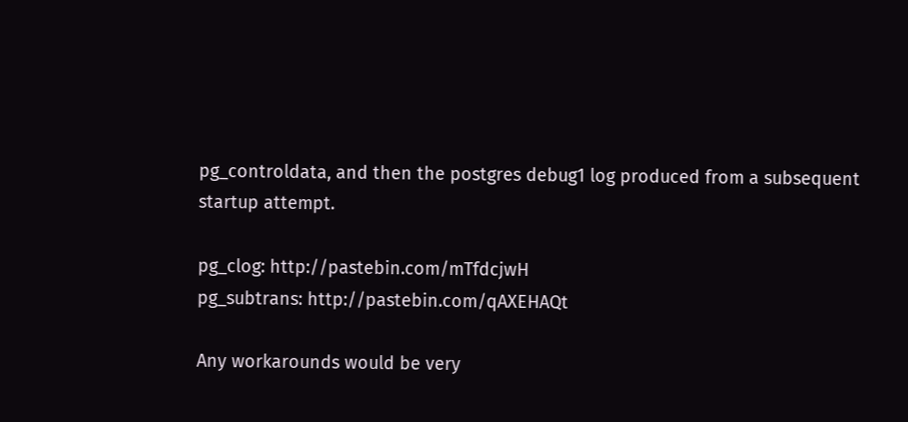pg_controldata, and then the postgres debug1 log produced from a subsequent
startup attempt.

pg_clog: http://pastebin.com/mTfdcjwH
pg_subtrans: http://pastebin.com/qAXEHAQt

Any workarounds would be very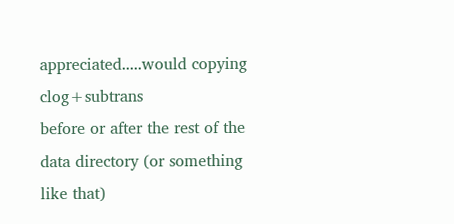appreciated.....would copying clog+subtrans
before or after the rest of the data directory (or something like that)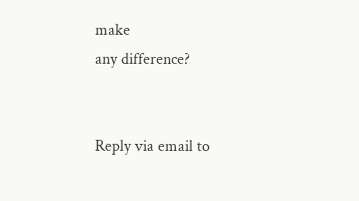make
any difference?


Reply via email to